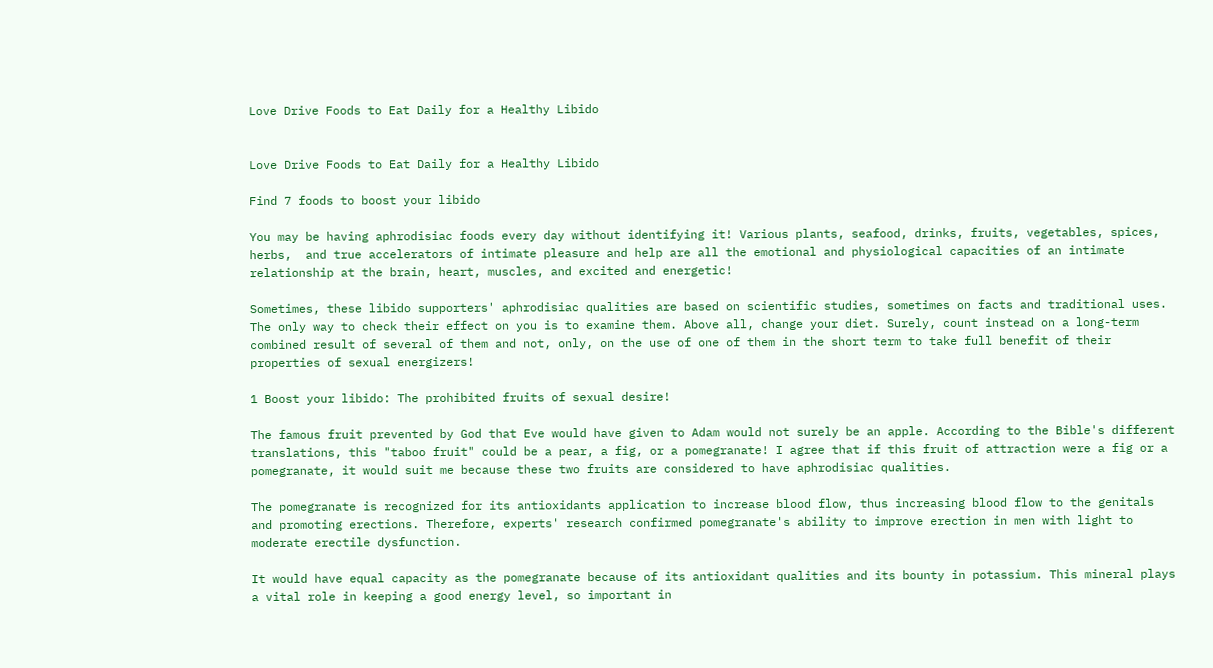Love Drive Foods to Eat Daily for a Healthy Libido


Love Drive Foods to Eat Daily for a Healthy Libido

Find 7 foods to boost your libido

You may be having aphrodisiac foods every day without identifying it! Various plants, seafood, drinks, fruits, vegetables, spices, herbs,  and true accelerators of intimate pleasure and help are all the emotional and physiological capacities of an intimate relationship at the brain, heart, muscles, and excited and energetic!

Sometimes, these libido supporters' aphrodisiac qualities are based on scientific studies, sometimes on facts and traditional uses. The only way to check their effect on you is to examine them. Above all, change your diet. Surely, count instead on a long-term combined result of several of them and not, only, on the use of one of them in the short term to take full benefit of their properties of sexual energizers!

1 Boost your libido: The prohibited fruits of sexual desire!

The famous fruit prevented by God that Eve would have given to Adam would not surely be an apple. According to the Bible's different translations, this "taboo fruit" could be a pear, a fig, or a pomegranate! I agree that if this fruit of attraction were a fig or a pomegranate, it would suit me because these two fruits are considered to have aphrodisiac qualities.

The pomegranate is recognized for its antioxidants application to increase blood flow, thus increasing blood flow to the genitals and promoting erections. Therefore, experts' research confirmed pomegranate's ability to improve erection in men with light to moderate erectile dysfunction.

It would have equal capacity as the pomegranate because of its antioxidant qualities and its bounty in potassium. This mineral plays a vital role in keeping a good energy level, so important in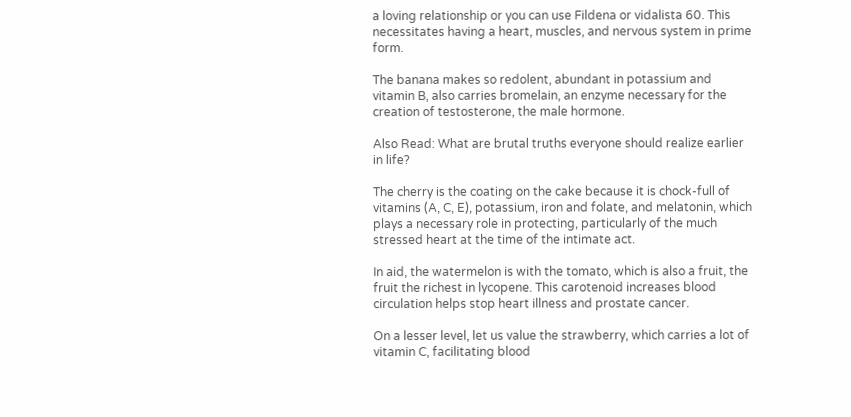a loving relationship or you can use Fildena or vidalista 60. This necessitates having a heart, muscles, and nervous system in prime form.

The banana makes so redolent, abundant in potassium and vitamin B, also carries bromelain, an enzyme necessary for the creation of testosterone, the male hormone.

Also Read: What are brutal truths everyone should realize earlier in life?

The cherry is the coating on the cake because it is chock-full of vitamins (A, C, E), potassium, iron and folate, and melatonin, which plays a necessary role in protecting, particularly of the much stressed heart at the time of the intimate act.

In aid, the watermelon is with the tomato, which is also a fruit, the fruit the richest in lycopene. This carotenoid increases blood circulation helps stop heart illness and prostate cancer.

On a lesser level, let us value the strawberry, which carries a lot of vitamin C, facilitating blood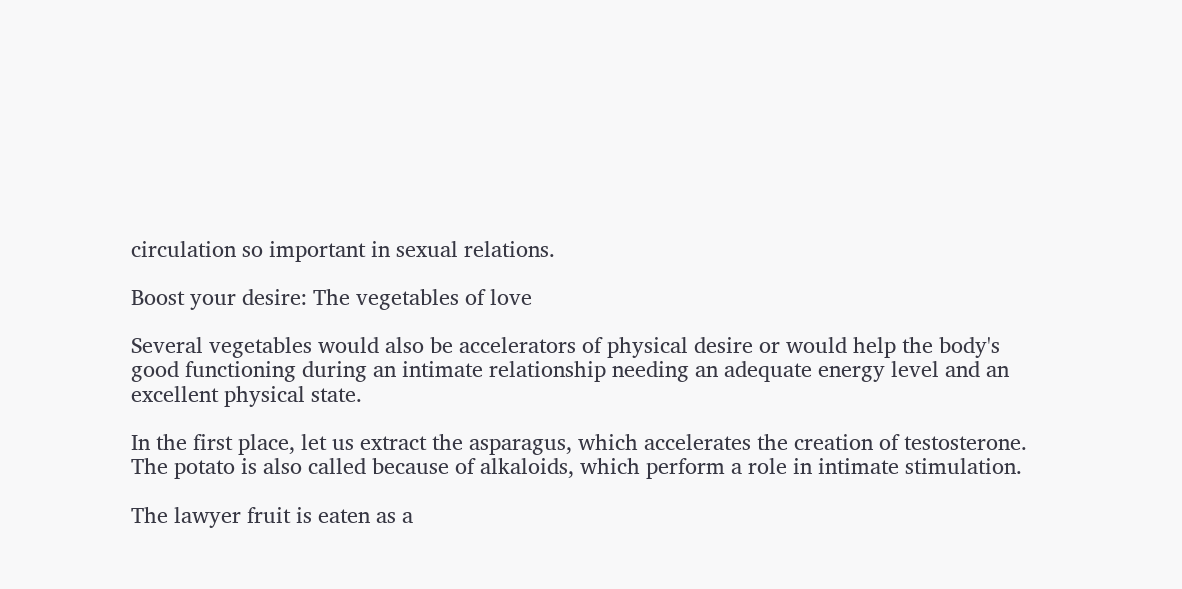circulation so important in sexual relations.

Boost your desire: The vegetables of love

Several vegetables would also be accelerators of physical desire or would help the body's good functioning during an intimate relationship needing an adequate energy level and an excellent physical state.

In the first place, let us extract the asparagus, which accelerates the creation of testosterone. The potato is also called because of alkaloids, which perform a role in intimate stimulation.

The lawyer fruit is eaten as a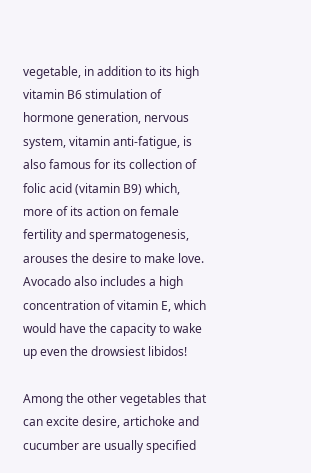vegetable, in addition to its high vitamin B6 stimulation of hormone generation, nervous system, vitamin anti-fatigue, is also famous for its collection of folic acid (vitamin B9) which, more of its action on female fertility and spermatogenesis, arouses the desire to make love. Avocado also includes a high concentration of vitamin E, which would have the capacity to wake up even the drowsiest libidos!

Among the other vegetables that can excite desire, artichoke and cucumber are usually specified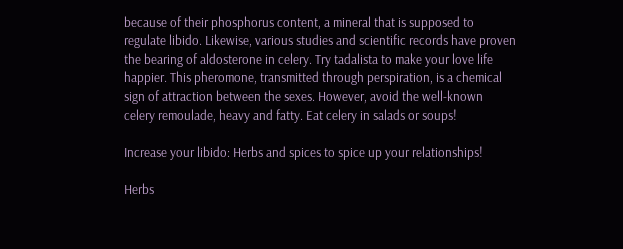because of their phosphorus content, a mineral that is supposed to regulate libido. Likewise, various studies and scientific records have proven the bearing of aldosterone in celery. Try tadalista to make your love life happier. This pheromone, transmitted through perspiration, is a chemical sign of attraction between the sexes. However, avoid the well-known celery remoulade, heavy and fatty. Eat celery in salads or soups!

Increase your libido: Herbs and spices to spice up your relationships!

Herbs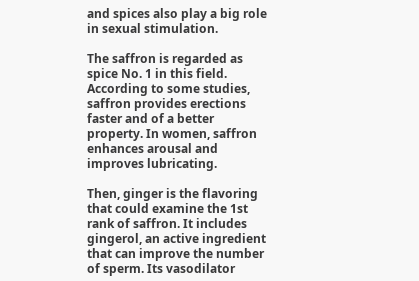and spices also play a big role in sexual stimulation.

The saffron is regarded as spice No. 1 in this field. According to some studies, saffron provides erections faster and of a better property. In women, saffron enhances arousal and improves lubricating.

Then, ginger is the flavoring that could examine the 1st rank of saffron. It includes gingerol, an active ingredient that can improve the number of sperm. Its vasodilator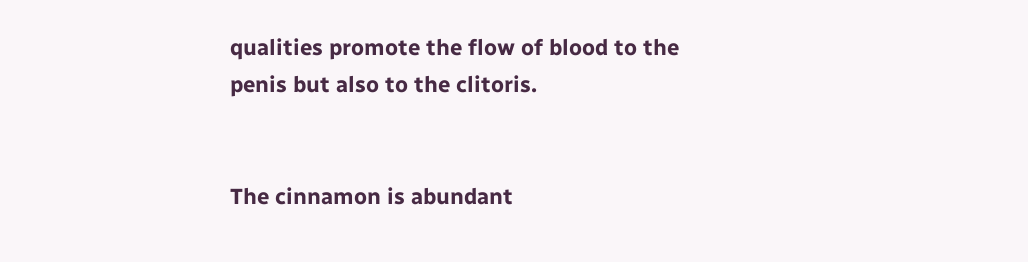qualities promote the flow of blood to the penis but also to the clitoris.


The cinnamon is abundant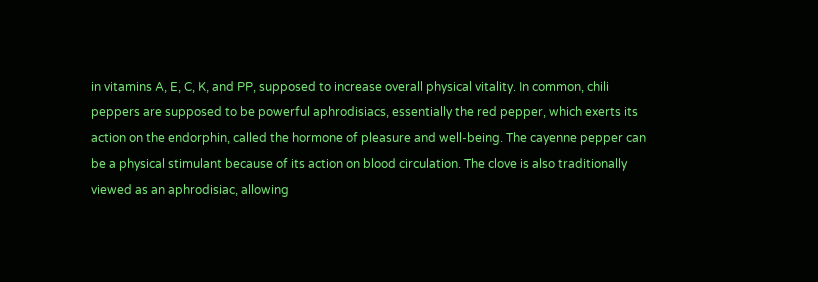in vitamins A, E, C, K, and PP, supposed to increase overall physical vitality. In common, chili peppers are supposed to be powerful aphrodisiacs, essentially the red pepper, which exerts its action on the endorphin, called the hormone of pleasure and well-being. The cayenne pepper can be a physical stimulant because of its action on blood circulation. The clove is also traditionally viewed as an aphrodisiac, allowing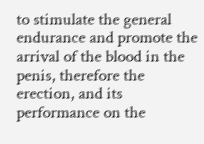to stimulate the general endurance and promote the arrival of the blood in the penis, therefore the erection, and its performance on the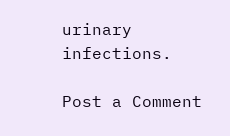urinary infections.

Post a Comment